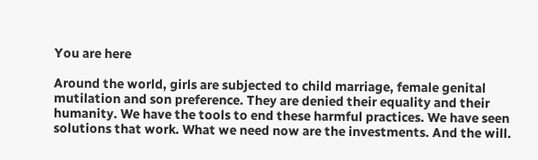You are here

Around the world, girls are subjected to child marriage, female genital mutilation and son preference. They are denied their equality and their humanity. We have the tools to end these harmful practices. We have seen solutions that work. What we need now are the investments. And the will.